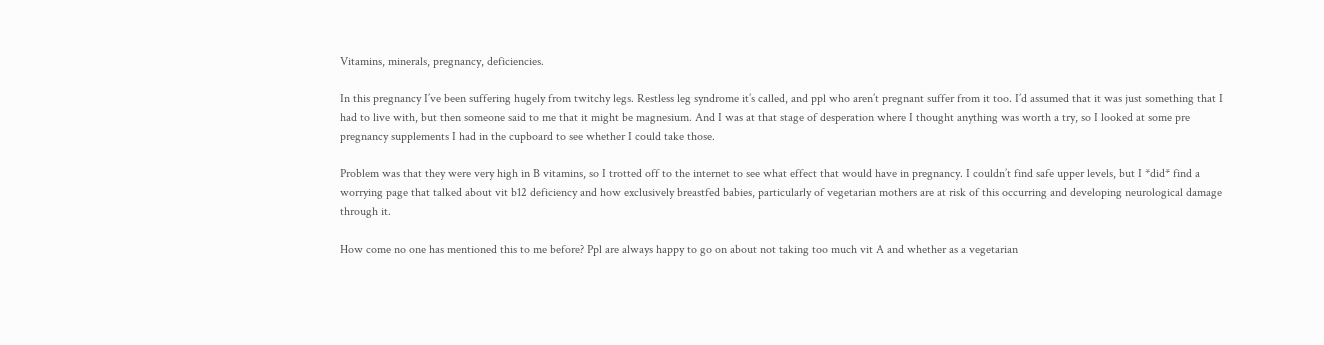Vitamins, minerals, pregnancy, deficiencies.

In this pregnancy I’ve been suffering hugely from twitchy legs. Restless leg syndrome it’s called, and ppl who aren’t pregnant suffer from it too. I’d assumed that it was just something that I had to live with, but then someone said to me that it might be magnesium. And I was at that stage of desperation where I thought anything was worth a try, so I looked at some pre pregnancy supplements I had in the cupboard to see whether I could take those.

Problem was that they were very high in B vitamins, so I trotted off to the internet to see what effect that would have in pregnancy. I couldn’t find safe upper levels, but I *did* find a worrying page that talked about vit b12 deficiency and how exclusively breastfed babies, particularly of vegetarian mothers are at risk of this occurring and developing neurological damage through it.

How come no one has mentioned this to me before? Ppl are always happy to go on about not taking too much vit A and whether as a vegetarian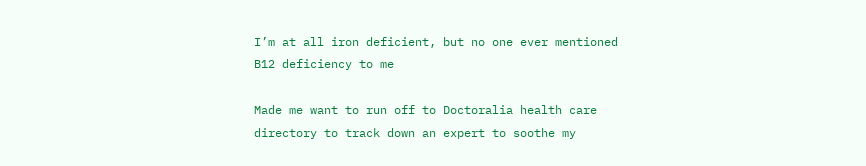I’m at all iron deficient, but no one ever mentioned B12 deficiency to me

Made me want to run off to Doctoralia health care directory to track down an expert to soothe my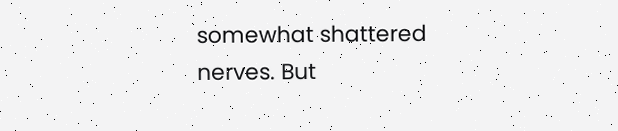somewhat shattered nerves. But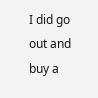I did go out and buy a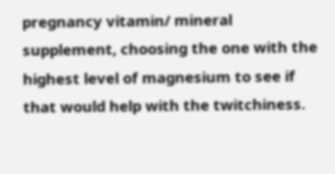pregnancy vitamin/ mineral supplement, choosing the one with the highest level of magnesium to see if that would help with the twitchiness.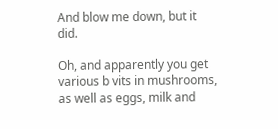And blow me down, but it did.

Oh, and apparently you get various b vits in mushrooms, as well as eggs, milk and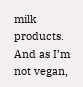milk products. And as I’m not vegan,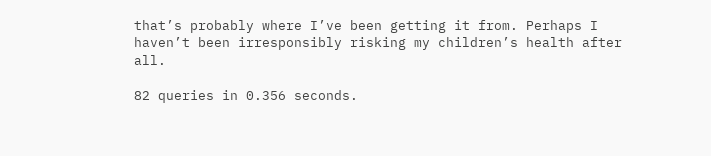that’s probably where I’ve been getting it from. Perhaps I haven’t been irresponsibly risking my children’s health after all.

82 queries in 0.356 seconds.